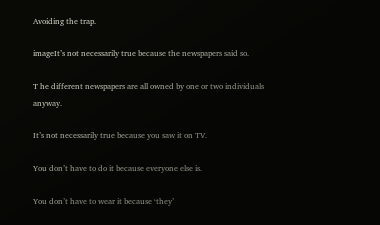Avoiding the trap.

imageIt’s not necessarily true because the newspapers said so.

T he different newspapers are all owned by one or two individuals anyway.

It’s not necessarily true because you saw it on TV.

You don’t have to do it because everyone else is.

You don’t have to wear it because ‘they’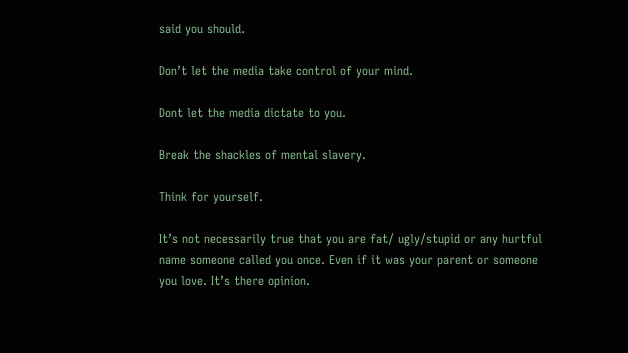said you should.

Don’t let the media take control of your mind.

Dont let the media dictate to you.

Break the shackles of mental slavery.

Think for yourself.

It’s not necessarily true that you are fat/ ugly/stupid or any hurtful name someone called you once. Even if it was your parent or someone you love. It’s there opinion.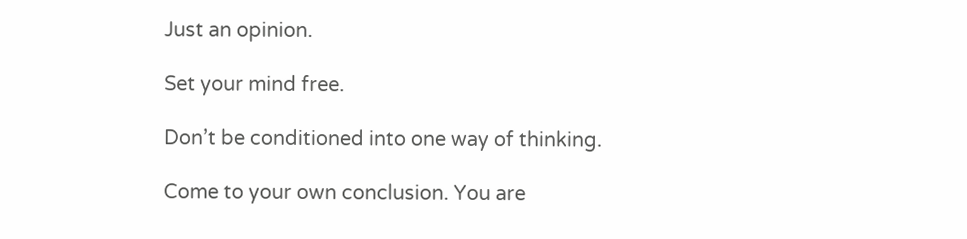Just an opinion.

Set your mind free.

Don’t be conditioned into one way of thinking.

Come to your own conclusion. You are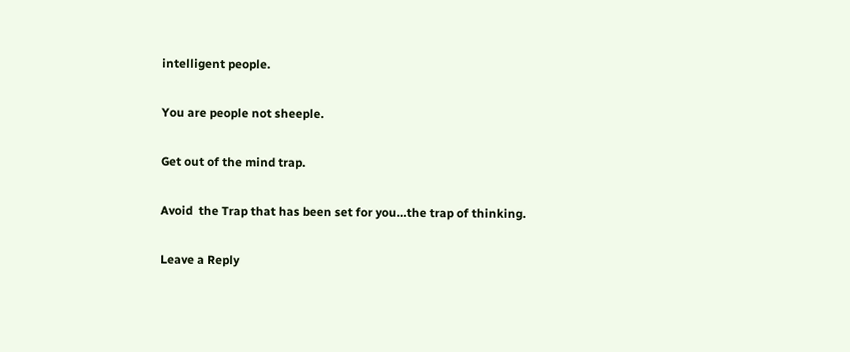intelligent people.

You are people not sheeple.

Get out of the mind trap.

Avoid  the Trap that has been set for you…the trap of thinking.

Leave a Reply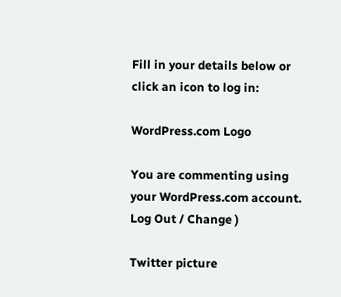Fill in your details below or click an icon to log in:

WordPress.com Logo

You are commenting using your WordPress.com account. Log Out / Change )

Twitter picture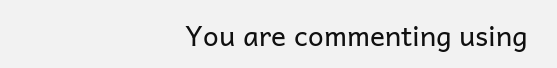You are commenting using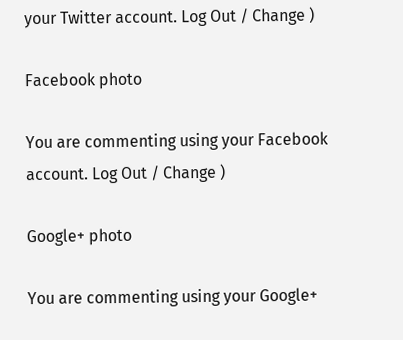your Twitter account. Log Out / Change )

Facebook photo

You are commenting using your Facebook account. Log Out / Change )

Google+ photo

You are commenting using your Google+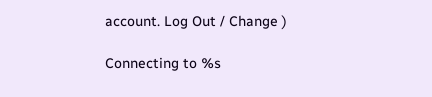account. Log Out / Change )

Connecting to %s